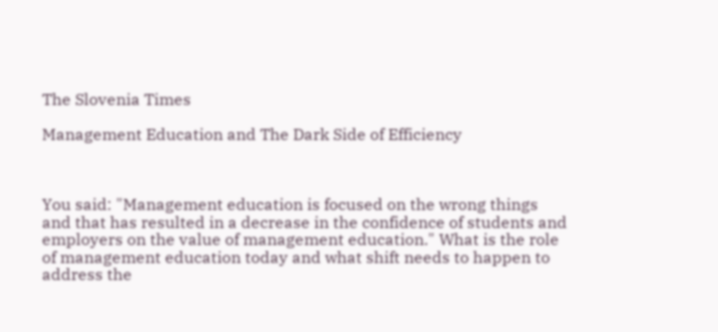The Slovenia Times

Management Education and The Dark Side of Efficiency



You said: "Management education is focused on the wrong things and that has resulted in a decrease in the confidence of students and employers on the value of management education." What is the role of management education today and what shift needs to happen to address the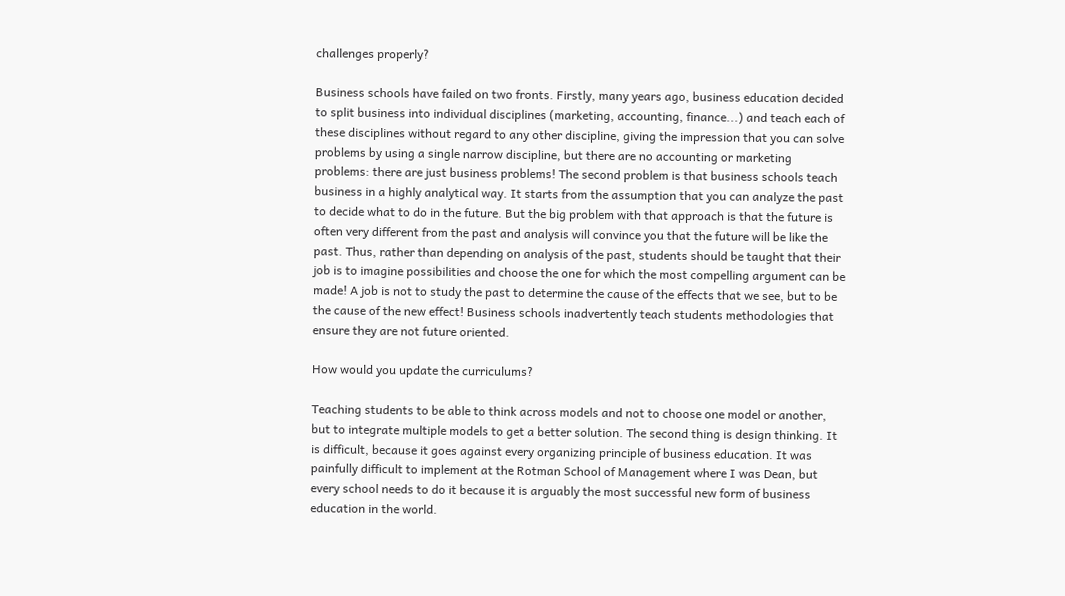challenges properly?

Business schools have failed on two fronts. Firstly, many years ago, business education decided to split business into individual disciplines (marketing, accounting, finance...) and teach each of these disciplines without regard to any other discipline, giving the impression that you can solve problems by using a single narrow discipline, but there are no accounting or marketing problems: there are just business problems! The second problem is that business schools teach business in a highly analytical way. It starts from the assumption that you can analyze the past to decide what to do in the future. But the big problem with that approach is that the future is often very different from the past and analysis will convince you that the future will be like the past. Thus, rather than depending on analysis of the past, students should be taught that their job is to imagine possibilities and choose the one for which the most compelling argument can be made! A job is not to study the past to determine the cause of the effects that we see, but to be the cause of the new effect! Business schools inadvertently teach students methodologies that ensure they are not future oriented.

How would you update the curriculums?

Teaching students to be able to think across models and not to choose one model or another, but to integrate multiple models to get a better solution. The second thing is design thinking. It is difficult, because it goes against every organizing principle of business education. It was painfully difficult to implement at the Rotman School of Management where I was Dean, but every school needs to do it because it is arguably the most successful new form of business education in the world.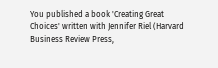You published a book 'Creating Great Choices' written with Jennifer Riel (Harvard Business Review Press,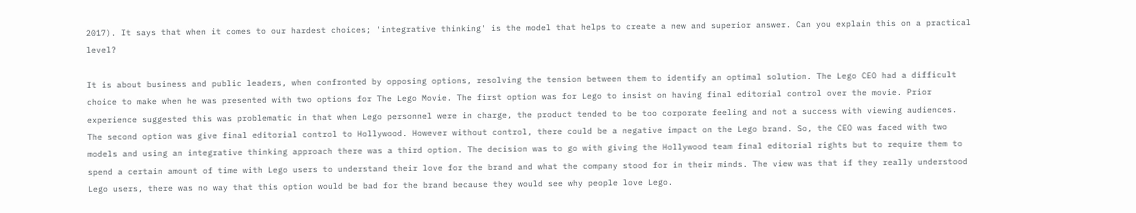2017). It says that when it comes to our hardest choices; 'integrative thinking' is the model that helps to create a new and superior answer. Can you explain this on a practical level?

It is about business and public leaders, when confronted by opposing options, resolving the tension between them to identify an optimal solution. The Lego CEO had a difficult choice to make when he was presented with two options for The Lego Movie. The first option was for Lego to insist on having final editorial control over the movie. Prior experience suggested this was problematic in that when Lego personnel were in charge, the product tended to be too corporate feeling and not a success with viewing audiences. The second option was give final editorial control to Hollywood. However without control, there could be a negative impact on the Lego brand. So, the CEO was faced with two models and using an integrative thinking approach there was a third option. The decision was to go with giving the Hollywood team final editorial rights but to require them to spend a certain amount of time with Lego users to understand their love for the brand and what the company stood for in their minds. The view was that if they really understood Lego users, there was no way that this option would be bad for the brand because they would see why people love Lego.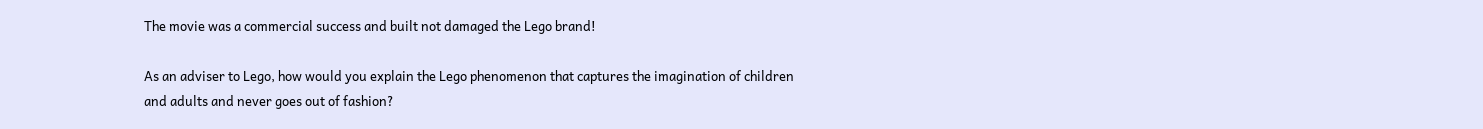The movie was a commercial success and built not damaged the Lego brand!

As an adviser to Lego, how would you explain the Lego phenomenon that captures the imagination of children and adults and never goes out of fashion?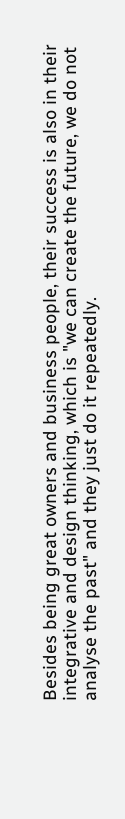Besides being great owners and business people, their success is also in their integrative and design thinking, which is "we can create the future, we do not analyse the past" and they just do it repeatedly.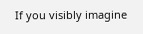If you visibly imagine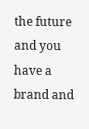the future and you have a brand and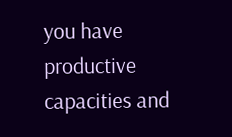you have productive capacities and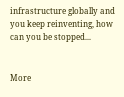infrastructure globally and you keep reinventing, how can you be stopped...


More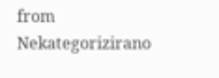from Nekategorizirano